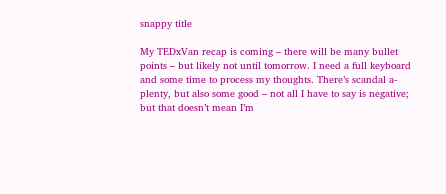snappy title

My TEDxVan recap is coming – there will be many bullet points – but likely not until tomorrow. I need a full keyboard and some time to process my thoughts. There’s scandal a-plenty, but also some good – not all I have to say is negative; but that doesn’t mean I’m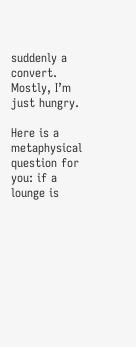suddenly a convert. Mostly, I’m just hungry.

Here is a metaphysical question for you: if a lounge is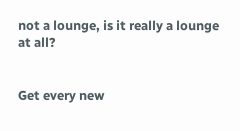not a lounge, is it really a lounge at all?


Get every new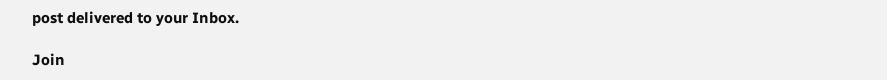post delivered to your Inbox.

Join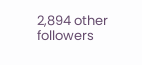2,894 other followers